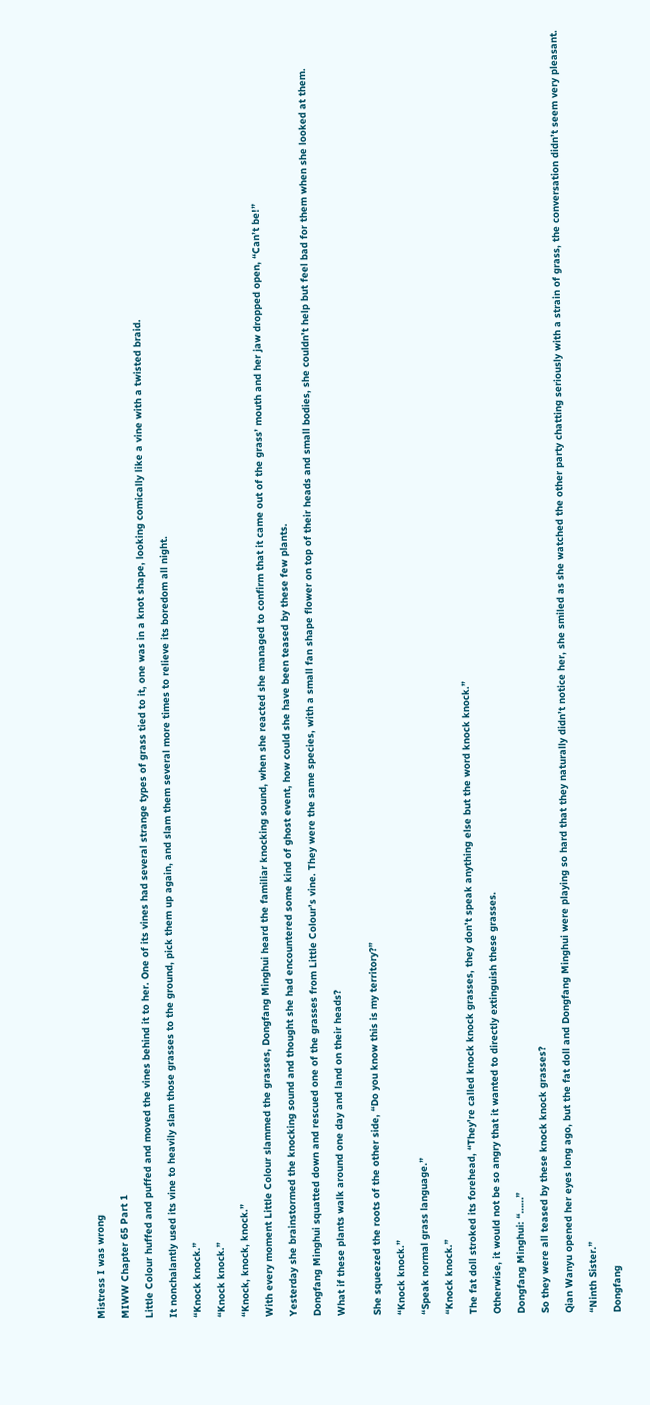Mistress I was wrong

MIWW Chapter 65 Part 1

Little Colour huffed and puffed and moved the vines behind it to her. One of its vines had several strange types of grass tied to it, one was in a knot shape, looking comically like a vine with a twisted braid.

It nonchalantly used its vine to heavily slam those grasses to the ground, pick them up again, and slam them several more times to relieve its boredom all night.

“Knock knock.”

“Knock knock.”

“Knock, knock, knock.”

With every moment Little Colour slammed the grasses, Dongfang Minghui heard the familiar knocking sound, when she reacted she managed to confirm that it came out of the grass’ mouth and her jaw dropped open, “Can’t be!”

Yesterday she brainstormed the knocking sound and thought she had encountered some kind of ghost event, how could she have been teased by these few plants.

Dongfang Minghui squatted down and rescued one of the grasses from Little Colour’s vine. They were the same species, with a small fan shape flower on top of their heads and small bodies, she couldn’t help but feel bad for them when she looked at them.

What if these plants walk around one day and land on their heads?


She squeezed the roots of the other side, “Do you know this is my territory?”

“Knock knock.”

“Speak normal grass language.”

“Knock knock.”

The fat doll stroked its forehead, “They’re called knock knock grasses, they don’t speak anything else but the word knock knock.”

Otherwise, it would not be so angry that it wanted to directly extinguish these grasses.

Dongfang Minghui: “……”

So they were all teased by these knock knock grasses?

Qian Wanyu opened her eyes long ago, but the fat doll and Dongfang Minghui were playing so hard that they naturally didn’t notice her, she smiled as she watched the other party chatting seriously with a strain of grass, the conversation didn’t seem very pleasant.

“Ninth Sister.”

Dongfang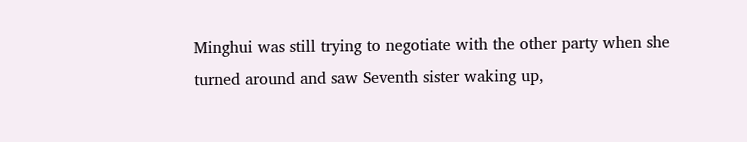Minghui was still trying to negotiate with the other party when she turned around and saw Seventh sister waking up,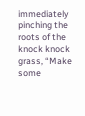immediately pinching the roots of the knock knock grass, “Make some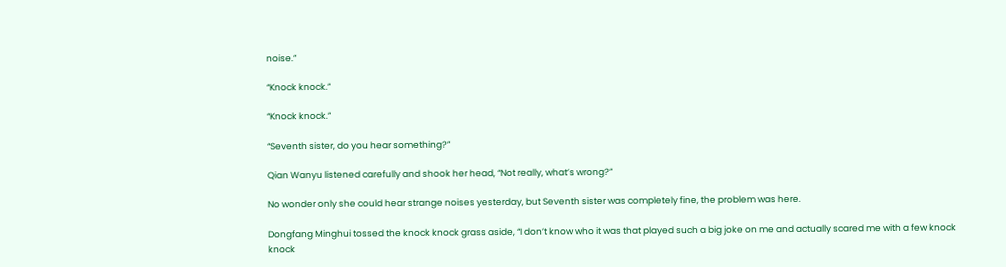noise.”

“Knock knock.”

“Knock knock.”

“Seventh sister, do you hear something?”

Qian Wanyu listened carefully and shook her head, “Not really, what’s wrong?”

No wonder only she could hear strange noises yesterday, but Seventh sister was completely fine, the problem was here.

Dongfang Minghui tossed the knock knock grass aside, “I don’t know who it was that played such a big joke on me and actually scared me with a few knock knock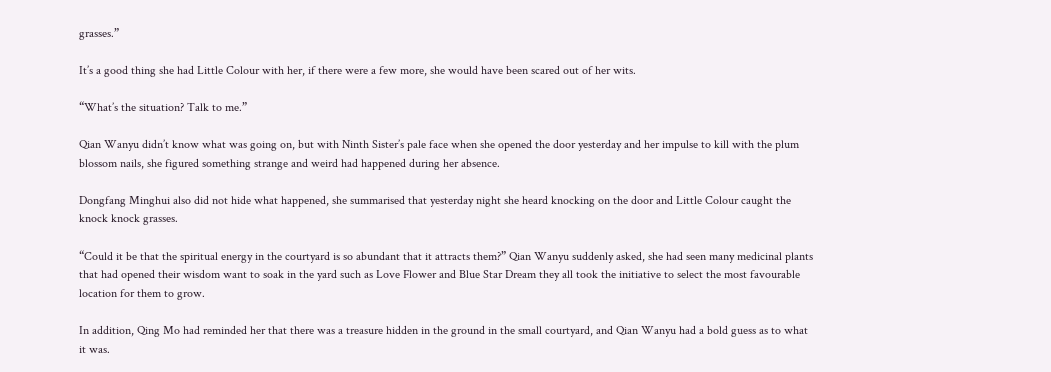grasses.”

It’s a good thing she had Little Colour with her, if there were a few more, she would have been scared out of her wits.

“What’s the situation? Talk to me.”

Qian Wanyu didn’t know what was going on, but with Ninth Sister’s pale face when she opened the door yesterday and her impulse to kill with the plum blossom nails, she figured something strange and weird had happened during her absence.

Dongfang Minghui also did not hide what happened, she summarised that yesterday night she heard knocking on the door and Little Colour caught the knock knock grasses.

“Could it be that the spiritual energy in the courtyard is so abundant that it attracts them?” Qian Wanyu suddenly asked, she had seen many medicinal plants that had opened their wisdom want to soak in the yard such as Love Flower and Blue Star Dream they all took the initiative to select the most favourable location for them to grow.

In addition, Qing Mo had reminded her that there was a treasure hidden in the ground in the small courtyard, and Qian Wanyu had a bold guess as to what it was.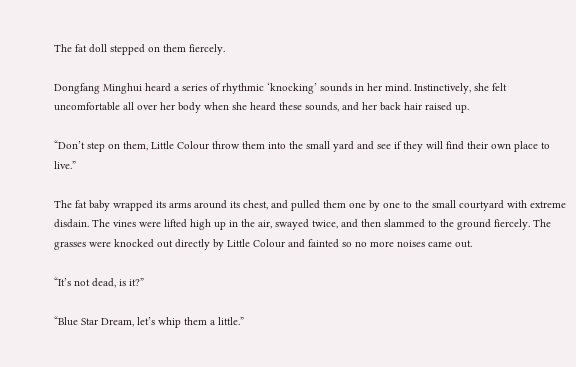The fat doll stepped on them fiercely.

Dongfang Minghui heard a series of rhythmic ‘knocking’ sounds in her mind. Instinctively, she felt uncomfortable all over her body when she heard these sounds, and her back hair raised up.

“Don’t step on them, Little Colour throw them into the small yard and see if they will find their own place to live.”

The fat baby wrapped its arms around its chest, and pulled them one by one to the small courtyard with extreme disdain. The vines were lifted high up in the air, swayed twice, and then slammed to the ground fiercely. The grasses were knocked out directly by Little Colour and fainted so no more noises came out.

“It’s not dead, is it?”

“Blue Star Dream, let’s whip them a little.”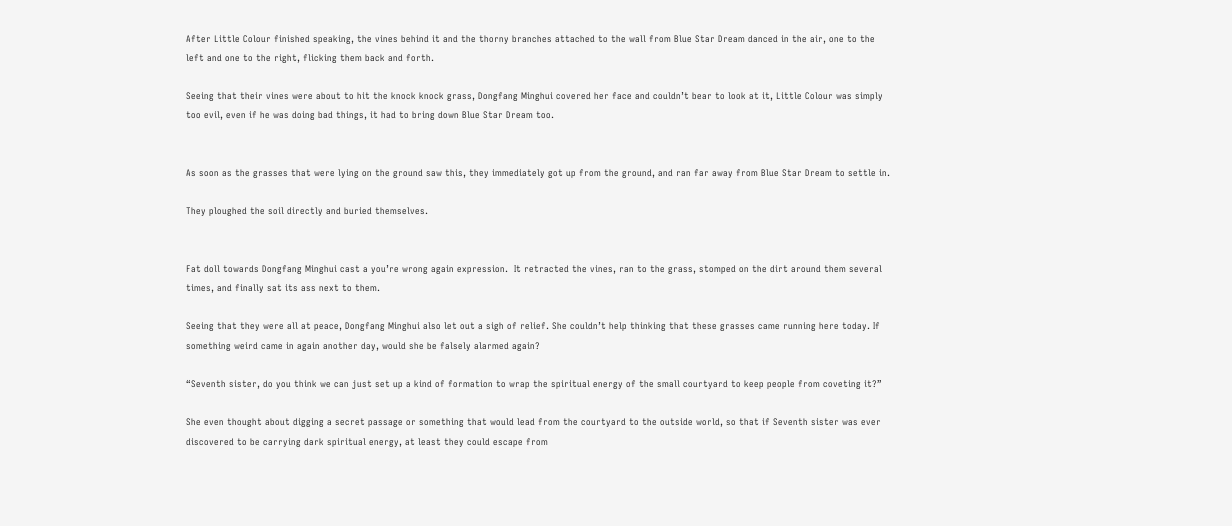After Little Colour finished speaking, the vines behind it and the thorny branches attached to the wall from Blue Star Dream danced in the air, one to the left and one to the right, flicking them back and forth.

Seeing that their vines were about to hit the knock knock grass, Dongfang Minghui covered her face and couldn’t bear to look at it, Little Colour was simply too evil, even if he was doing bad things, it had to bring down Blue Star Dream too.


As soon as the grasses that were lying on the ground saw this, they immediately got up from the ground, and ran far away from Blue Star Dream to settle in.

They ploughed the soil directly and buried themselves.


Fat doll towards Dongfang Minghui cast a you’re wrong again expression.  It retracted the vines, ran to the grass, stomped on the dirt around them several times, and finally sat its ass next to them.

Seeing that they were all at peace, Dongfang Minghui also let out a sigh of relief. She couldn’t help thinking that these grasses came running here today. If something weird came in again another day, would she be falsely alarmed again?

“Seventh sister, do you think we can just set up a kind of formation to wrap the spiritual energy of the small courtyard to keep people from coveting it?”

She even thought about digging a secret passage or something that would lead from the courtyard to the outside world, so that if Seventh sister was ever discovered to be carrying dark spiritual energy, at least they could escape from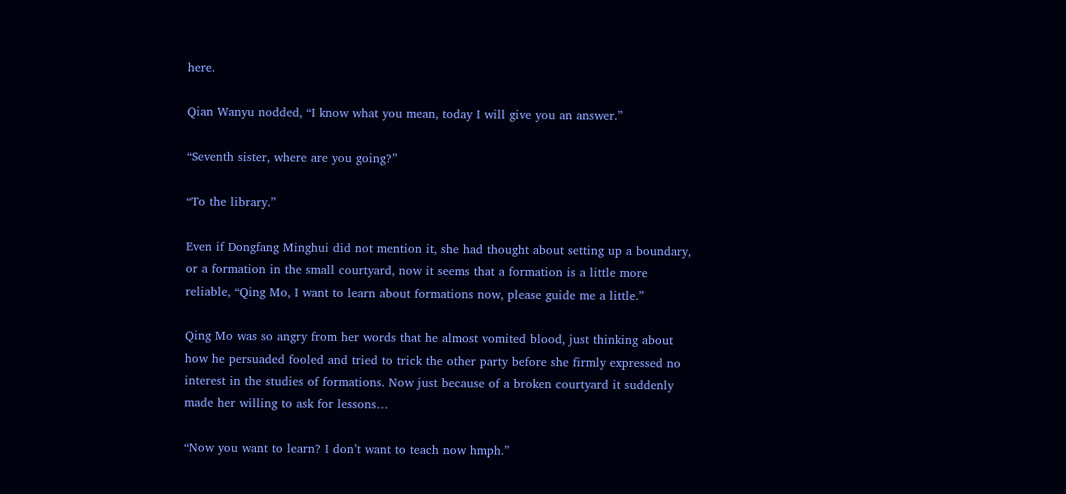here.

Qian Wanyu nodded, “I know what you mean, today I will give you an answer.”

“Seventh sister, where are you going?”

“To the library.”

Even if Dongfang Minghui did not mention it, she had thought about setting up a boundary, or a formation in the small courtyard, now it seems that a formation is a little more reliable, “Qing Mo, I want to learn about formations now, please guide me a little.”

Qing Mo was so angry from her words that he almost vomited blood, just thinking about how he persuaded fooled and tried to trick the other party before she firmly expressed no interest in the studies of formations. Now just because of a broken courtyard it suddenly made her willing to ask for lessons…

“Now you want to learn? I don’t want to teach now hmph.”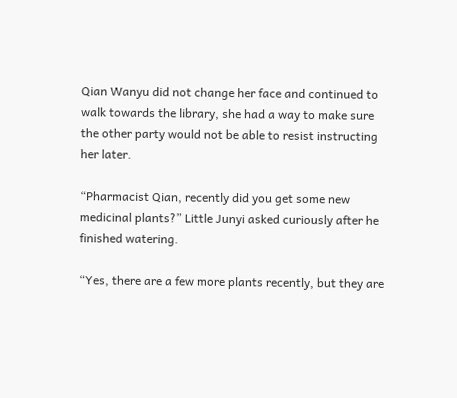Qian Wanyu did not change her face and continued to walk towards the library, she had a way to make sure the other party would not be able to resist instructing her later.

“Pharmacist Qian, recently did you get some new medicinal plants?” Little Junyi asked curiously after he finished watering.

“Yes, there are a few more plants recently, but they are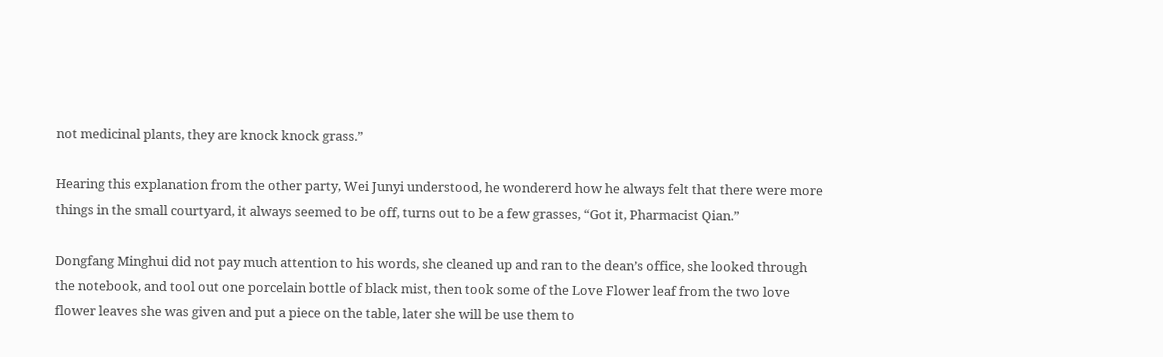not medicinal plants, they are knock knock grass.”

Hearing this explanation from the other party, Wei Junyi understood, he wondererd how he always felt that there were more things in the small courtyard, it always seemed to be off, turns out to be a few grasses, “Got it, Pharmacist Qian.”

Dongfang Minghui did not pay much attention to his words, she cleaned up and ran to the dean’s office, she looked through the notebook, and tool out one porcelain bottle of black mist, then took some of the Love Flower leaf from the two love flower leaves she was given and put a piece on the table, later she will be use them to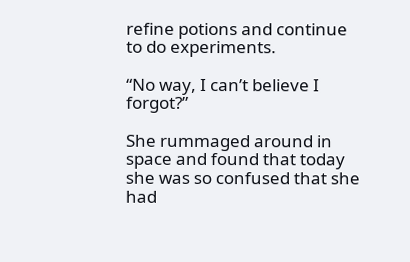refine potions and continue to do experiments.

“No way, I can’t believe I forgot?”

She rummaged around in space and found that today she was so confused that she had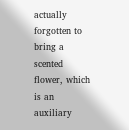actually forgotten to bring a scented flower, which is an auxiliary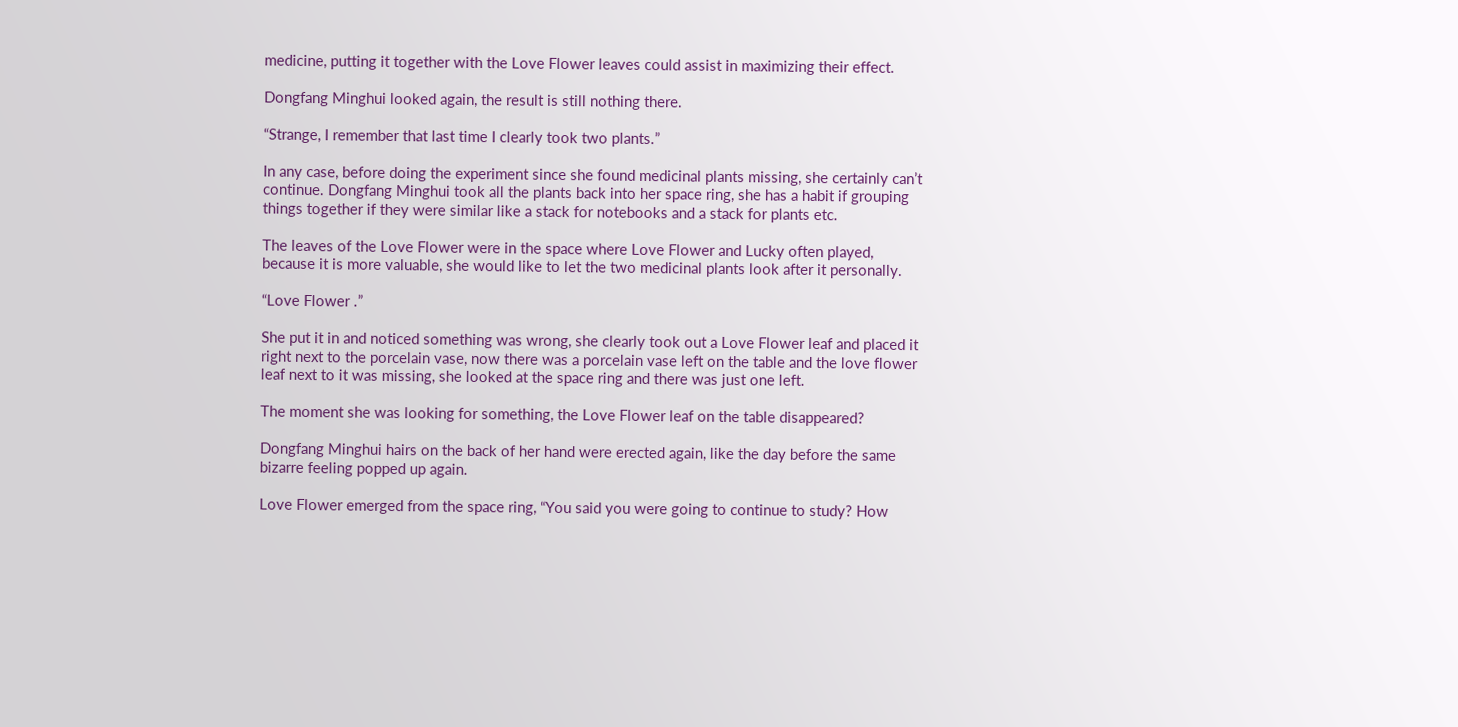medicine, putting it together with the Love Flower leaves could assist in maximizing their effect.

Dongfang Minghui looked again, the result is still nothing there.

“Strange, I remember that last time I clearly took two plants.”

In any case, before doing the experiment since she found medicinal plants missing, she certainly can’t continue. Dongfang Minghui took all the plants back into her space ring, she has a habit if grouping things together if they were similar like a stack for notebooks and a stack for plants etc.

The leaves of the Love Flower were in the space where Love Flower and Lucky often played, because it is more valuable, she would like to let the two medicinal plants look after it personally.

“Love Flower .”

She put it in and noticed something was wrong, she clearly took out a Love Flower leaf and placed it right next to the porcelain vase, now there was a porcelain vase left on the table and the love flower leaf next to it was missing, she looked at the space ring and there was just one left.

The moment she was looking for something, the Love Flower leaf on the table disappeared?

Dongfang Minghui hairs on the back of her hand were erected again, like the day before the same bizarre feeling popped up again.

Love Flower emerged from the space ring, “You said you were going to continue to study? How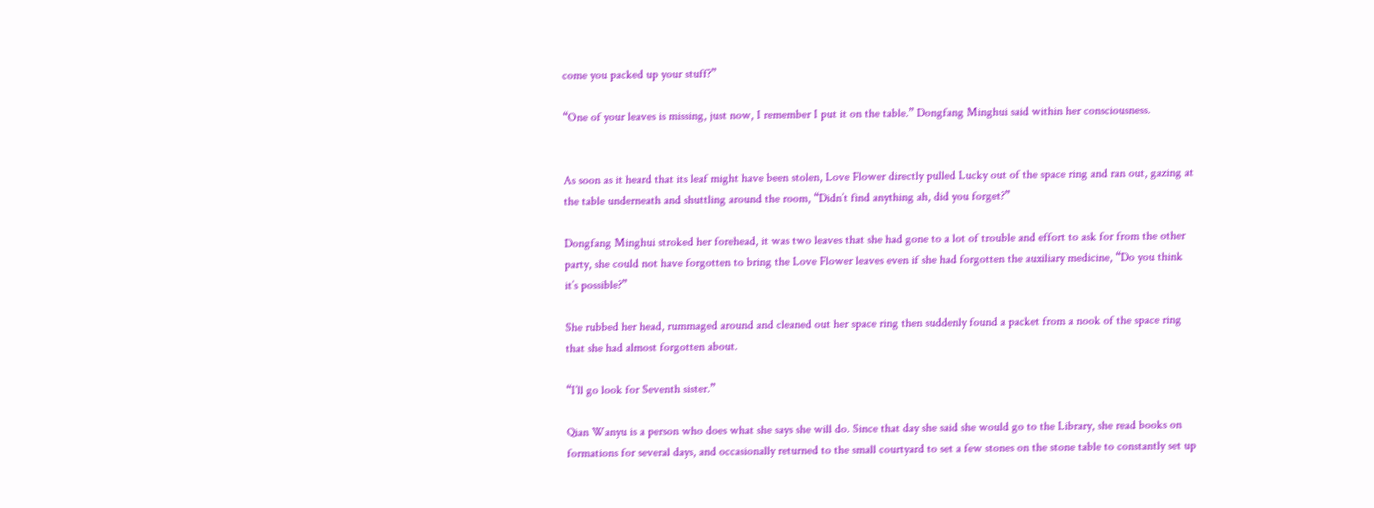come you packed up your stuff?”

“One of your leaves is missing, just now, I remember I put it on the table.” Dongfang Minghui said within her consciousness.


As soon as it heard that its leaf might have been stolen, Love Flower directly pulled Lucky out of the space ring and ran out, gazing at the table underneath and shuttling around the room, “Didn’t find anything ah, did you forget?”

Dongfang Minghui stroked her forehead, it was two leaves that she had gone to a lot of trouble and effort to ask for from the other party, she could not have forgotten to bring the Love Flower leaves even if she had forgotten the auxiliary medicine, “Do you think it’s possible?”

She rubbed her head, rummaged around and cleaned out her space ring then suddenly found a packet from a nook of the space ring that she had almost forgotten about.

“I’ll go look for Seventh sister.”

Qian Wanyu is a person who does what she says she will do. Since that day she said she would go to the Library, she read books on formations for several days, and occasionally returned to the small courtyard to set a few stones on the stone table to constantly set up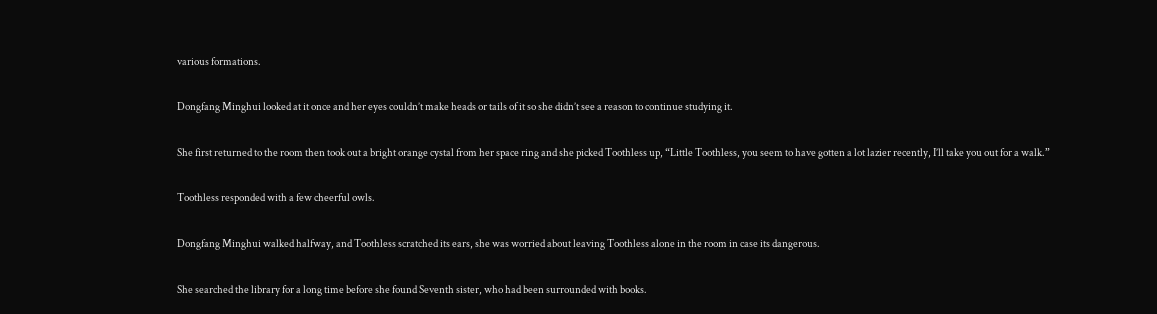various formations.

Dongfang Minghui looked at it once and her eyes couldn’t make heads or tails of it so she didn’t see a reason to continue studying it.

She first returned to the room then took out a bright orange cystal from her space ring and she picked Toothless up, “Little Toothless, you seem to have gotten a lot lazier recently, I’ll take you out for a walk.”

Toothless responded with a few cheerful owls.

Dongfang Minghui walked halfway, and Toothless scratched its ears, she was worried about leaving Toothless alone in the room in case its dangerous.

She searched the library for a long time before she found Seventh sister, who had been surrounded with books.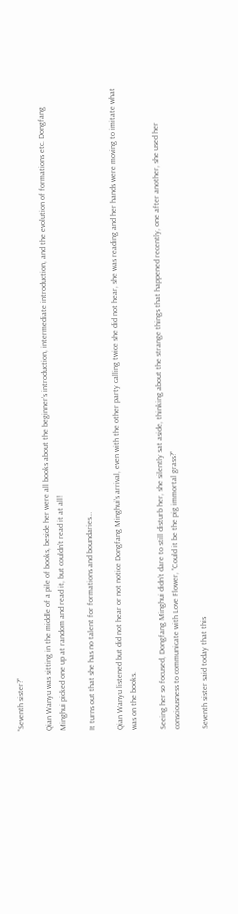“Seventh sister?”

Qian Wanyu was sitting in the middle of a pile of books, beside her were all books about the beginner’s introduction, intermediate introduction, and the evolution of formations etc. Dongfang Minghui picked one up at random and read it, but couldn’t read it at all!

It turns out that she has no talent for formations and boundaries…

Qian Wanyu listened but did not hear or not notice Dongfang Minghui’s arrival, even with the other party calling twice she did not hear, she was reading and her hands were moving to imitate what was on the books.

Seeing her so focused, Dongfang Minghui didn’t dare to still disturb her, she silently sat aside, thinking about the strange things that happened recently, one after another, she used her consciousness to communicate with Love Flower, “Could it be the pig immortal grass?”

Seventh sister said today that this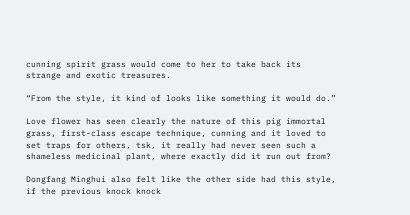cunning spirit grass would come to her to take back its strange and exotic treasures.

“From the style, it kind of looks like something it would do.”

Love flower has seen clearly the nature of this pig immortal grass, first-class escape technique, cunning and it loved to set traps for others, tsk, it really had never seen such a shameless medicinal plant, where exactly did it run out from?

Dongfang Minghui also felt like the other side had this style, if the previous knock knock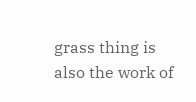grass thing is also the work of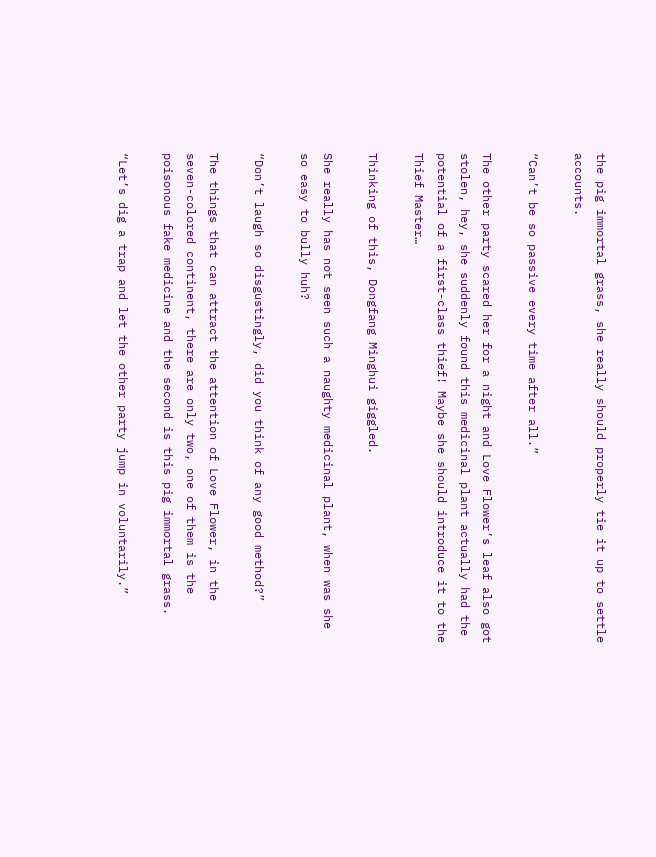the pig immortal grass, she really should properly tie it up to settle accounts.

“Can’t be so passive every time after all.”

The other party scared her for a night and Love Flower’s leaf also got stolen, hey, she suddenly found this medicinal plant actually had the potential of a first-class thief! Maybe she should introduce it to the Thief Master…

Thinking of this, Dongfang Minghui giggled.

She really has not seen such a naughty medicinal plant, when was she so easy to bully huh?

“Don’t laugh so disgustingly, did you think of any good method?”

The things that can attract the attention of Love Flower, in the seven-colored continent, there are only two, one of them is the poisonous fake medicine and the second is this pig immortal grass.

“Let’s dig a trap and let the other party jump in voluntarily.”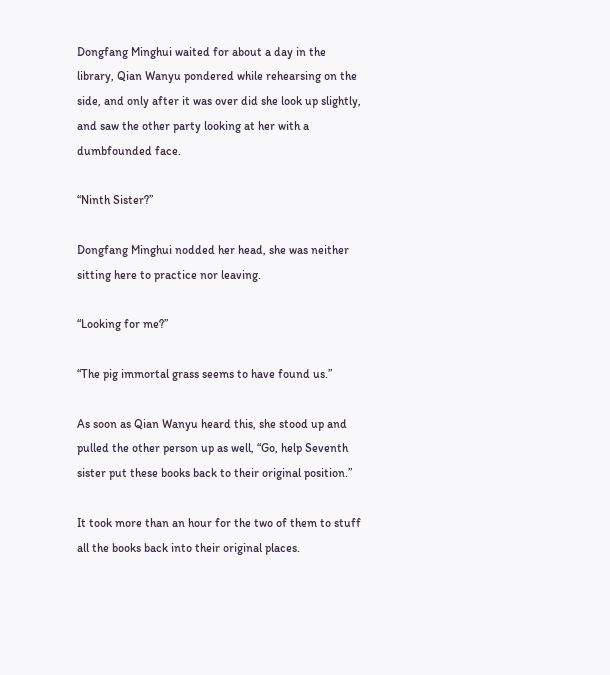Dongfang Minghui waited for about a day in the library, Qian Wanyu pondered while rehearsing on the side, and only after it was over did she look up slightly, and saw the other party looking at her with a dumbfounded face.

“Ninth Sister?”

Dongfang Minghui nodded her head, she was neither sitting here to practice nor leaving.

“Looking for me?”

“The pig immortal grass seems to have found us.”

As soon as Qian Wanyu heard this, she stood up and pulled the other person up as well, “Go, help Seventh sister put these books back to their original position.”

It took more than an hour for the two of them to stuff all the books back into their original places.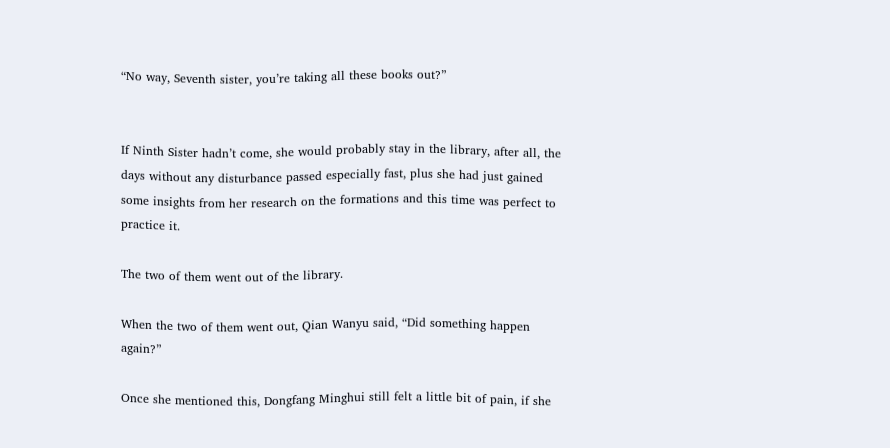“No way, Seventh sister, you’re taking all these books out?”


If Ninth Sister hadn’t come, she would probably stay in the library, after all, the days without any disturbance passed especially fast, plus she had just gained some insights from her research on the formations and this time was perfect to practice it.

The two of them went out of the library.

When the two of them went out, Qian Wanyu said, “Did something happen again?”

Once she mentioned this, Dongfang Minghui still felt a little bit of pain, if she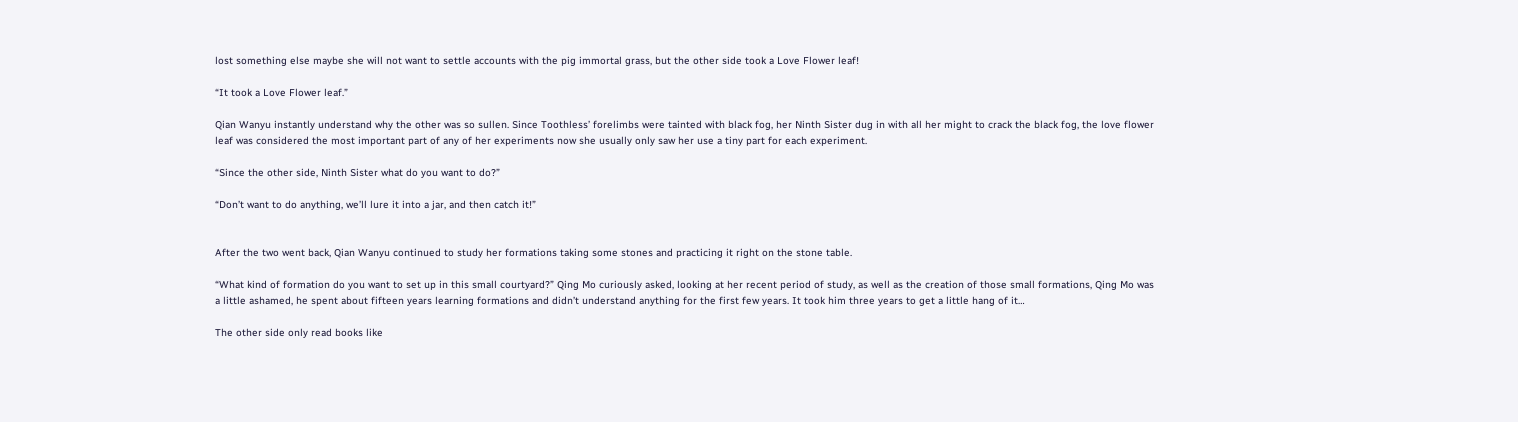lost something else maybe she will not want to settle accounts with the pig immortal grass, but the other side took a Love Flower leaf!

“It took a Love Flower leaf.”

Qian Wanyu instantly understand why the other was so sullen. Since Toothless’ forelimbs were tainted with black fog, her Ninth Sister dug in with all her might to crack the black fog, the love flower leaf was considered the most important part of any of her experiments now she usually only saw her use a tiny part for each experiment.

“Since the other side, Ninth Sister what do you want to do?”

“Don’t want to do anything, we’ll lure it into a jar, and then catch it!”


After the two went back, Qian Wanyu continued to study her formations taking some stones and practicing it right on the stone table.

“What kind of formation do you want to set up in this small courtyard?” Qing Mo curiously asked, looking at her recent period of study, as well as the creation of those small formations, Qing Mo was a little ashamed, he spent about fifteen years learning formations and didn’t understand anything for the first few years. It took him three years to get a little hang of it…

The other side only read books like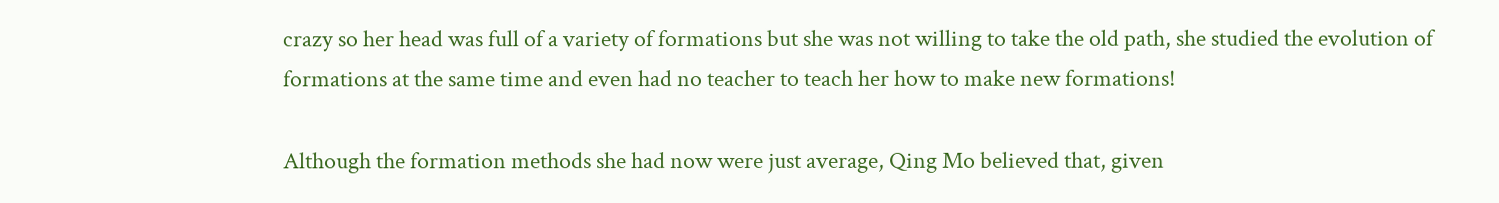crazy so her head was full of a variety of formations but she was not willing to take the old path, she studied the evolution of formations at the same time and even had no teacher to teach her how to make new formations!

Although the formation methods she had now were just average, Qing Mo believed that, given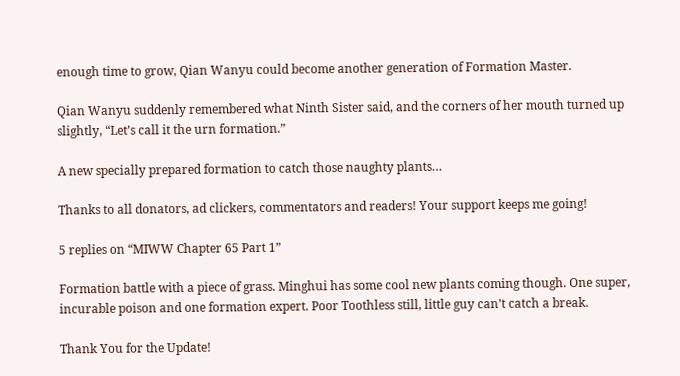enough time to grow, Qian Wanyu could become another generation of Formation Master.

Qian Wanyu suddenly remembered what Ninth Sister said, and the corners of her mouth turned up slightly, “Let’s call it the urn formation.”

A new specially prepared formation to catch those naughty plants…

Thanks to all donators, ad clickers, commentators and readers! Your support keeps me going!

5 replies on “MIWW Chapter 65 Part 1”

Formation battle with a piece of grass. Minghui has some cool new plants coming though. One super, incurable poison and one formation expert. Poor Toothless still, little guy can’t catch a break.

Thank You for the Update!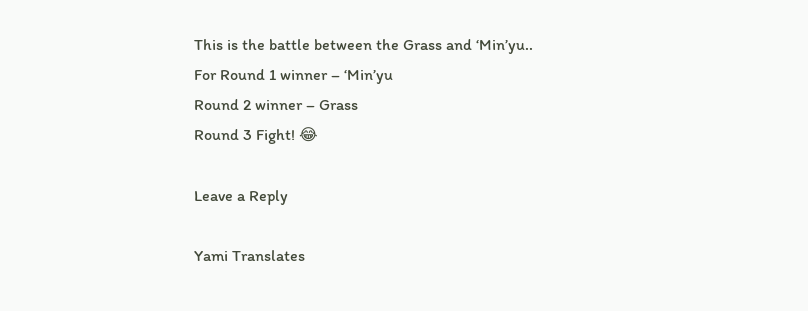This is the battle between the Grass and ‘Min’yu..
For Round 1 winner – ‘Min’yu
Round 2 winner – Grass
Round 3 Fight! 😂

Leave a Reply

Yami Translates